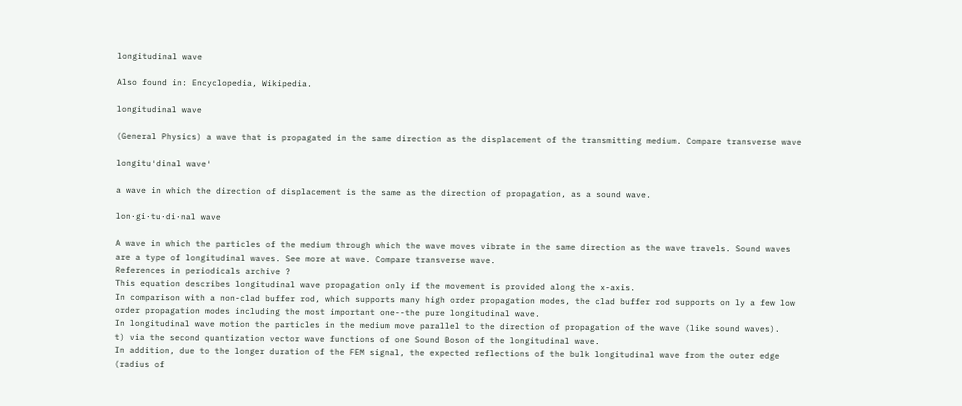longitudinal wave

Also found in: Encyclopedia, Wikipedia.

longitudinal wave

(General Physics) a wave that is propagated in the same direction as the displacement of the transmitting medium. Compare transverse wave

longitu′dinal wave′

a wave in which the direction of displacement is the same as the direction of propagation, as a sound wave.

lon·gi·tu·di·nal wave

A wave in which the particles of the medium through which the wave moves vibrate in the same direction as the wave travels. Sound waves are a type of longitudinal waves. See more at wave. Compare transverse wave.
References in periodicals archive ?
This equation describes longitudinal wave propagation only if the movement is provided along the x-axis.
In comparison with a non-clad buffer rod, which supports many high order propagation modes, the clad buffer rod supports on ly a few low order propagation modes including the most important one--the pure longitudinal wave.
In longitudinal wave motion the particles in the medium move parallel to the direction of propagation of the wave (like sound waves).
t) via the second quantization vector wave functions of one Sound Boson of the longitudinal wave.
In addition, due to the longer duration of the FEM signal, the expected reflections of the bulk longitudinal wave from the outer edge (radius of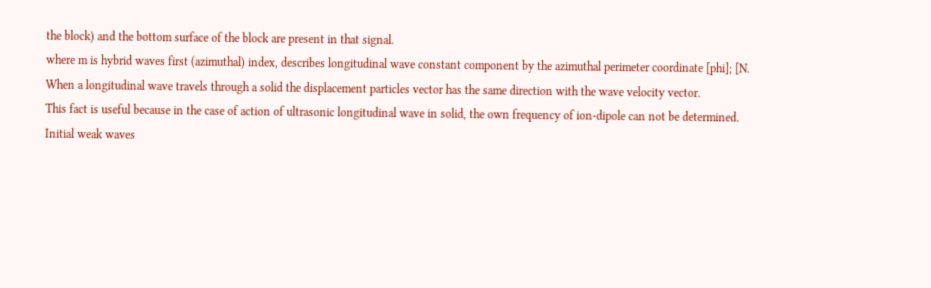the block) and the bottom surface of the block are present in that signal.
where m is hybrid waves first (azimuthal) index, describes longitudinal wave constant component by the azimuthal perimeter coordinate [phi]; [N.
When a longitudinal wave travels through a solid the displacement particles vector has the same direction with the wave velocity vector.
This fact is useful because in the case of action of ultrasonic longitudinal wave in solid, the own frequency of ion-dipole can not be determined.
Initial weak waves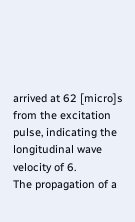arrived at 62 [micro]s from the excitation pulse, indicating the longitudinal wave velocity of 6.
The propagation of a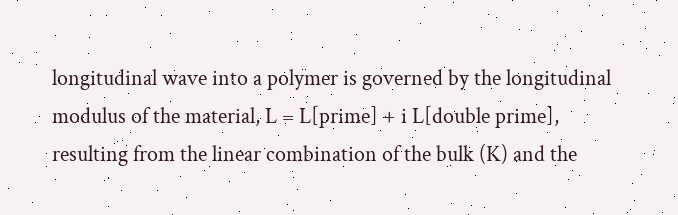longitudinal wave into a polymer is governed by the longitudinal modulus of the material, L = L[prime] + i L[double prime], resulting from the linear combination of the bulk (K) and the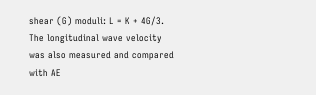shear (G) moduli: L = K + 4G/3.
The longitudinal wave velocity was also measured and compared with AE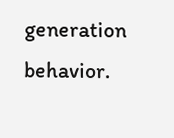generation behavior.